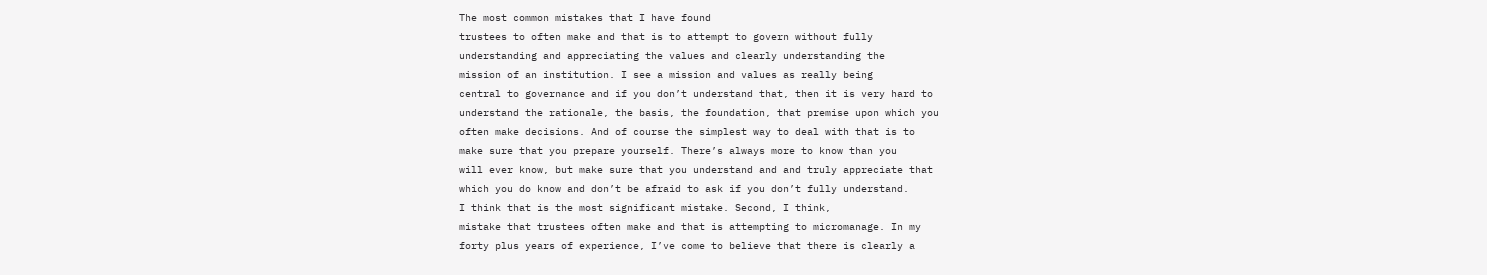The most common mistakes that I have found
trustees to often make and that is to attempt to govern without fully
understanding and appreciating the values and clearly understanding the
mission of an institution. I see a mission and values as really being
central to governance and if you don’t understand that, then it is very hard to
understand the rationale, the basis, the foundation, that premise upon which you
often make decisions. And of course the simplest way to deal with that is to
make sure that you prepare yourself. There’s always more to know than you
will ever know, but make sure that you understand and and truly appreciate that
which you do know and don’t be afraid to ask if you don’t fully understand.
I think that is the most significant mistake. Second, I think,
mistake that trustees often make and that is attempting to micromanage. In my
forty plus years of experience, I’ve come to believe that there is clearly a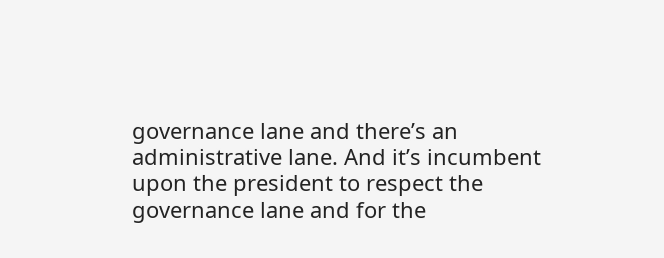governance lane and there’s an administrative lane. And it’s incumbent
upon the president to respect the governance lane and for the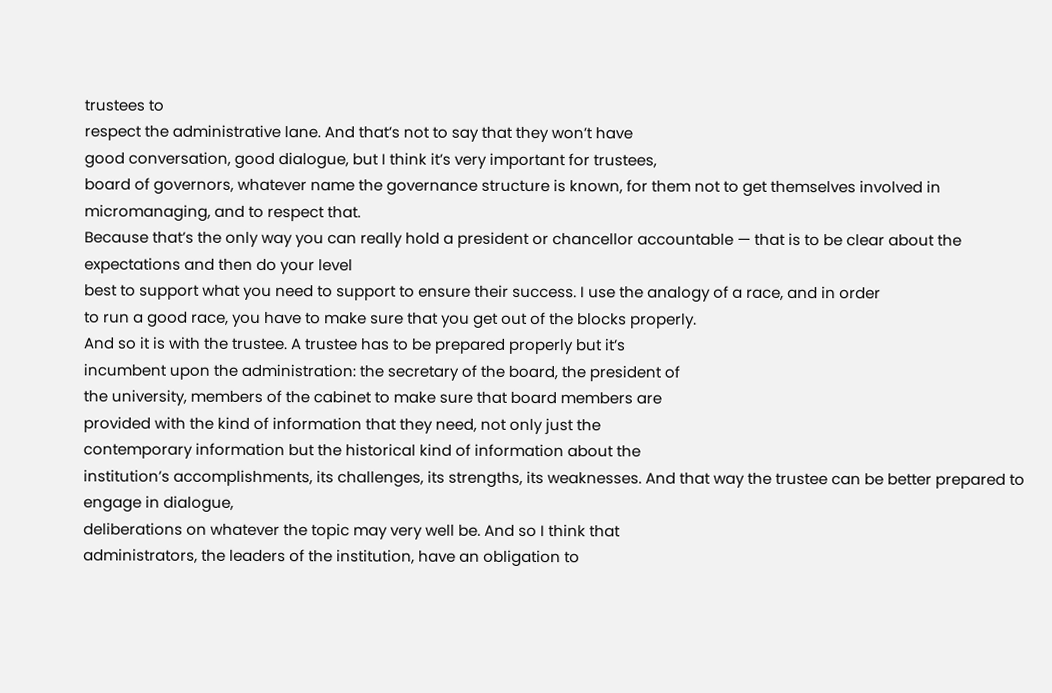trustees to
respect the administrative lane. And that’s not to say that they won’t have
good conversation, good dialogue, but I think it’s very important for trustees,
board of governors, whatever name the governance structure is known, for them not to get themselves involved in micromanaging, and to respect that.
Because that’s the only way you can really hold a president or chancellor accountable — that is to be clear about the expectations and then do your level
best to support what you need to support to ensure their success. I use the analogy of a race, and in order
to run a good race, you have to make sure that you get out of the blocks properly.
And so it is with the trustee. A trustee has to be prepared properly but it’s
incumbent upon the administration: the secretary of the board, the president of
the university, members of the cabinet to make sure that board members are
provided with the kind of information that they need, not only just the
contemporary information but the historical kind of information about the
institution’s accomplishments, its challenges, its strengths, its weaknesses. And that way the trustee can be better prepared to engage in dialogue,
deliberations on whatever the topic may very well be. And so I think that
administrators, the leaders of the institution, have an obligation to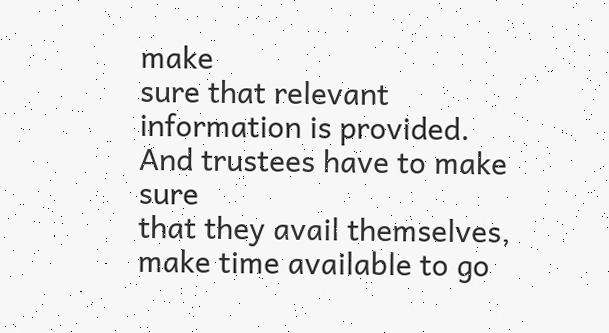make
sure that relevant information is provided. And trustees have to make sure
that they avail themselves, make time available to go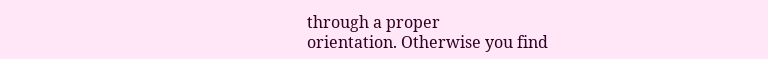through a proper
orientation. Otherwise you find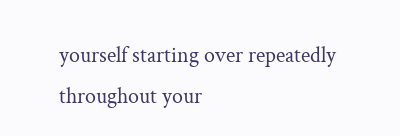yourself starting over repeatedly throughout your